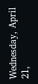Wednesday, April 21,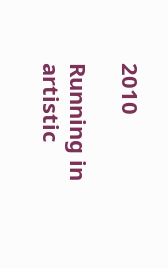2010

Running in artistic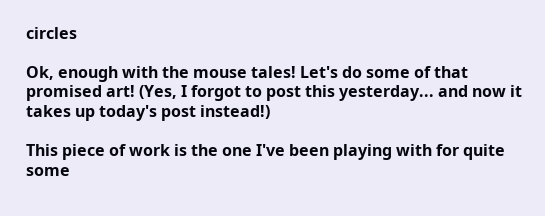circles

Ok, enough with the mouse tales! Let's do some of that promised art! (Yes, I forgot to post this yesterday... and now it takes up today's post instead!)

This piece of work is the one I've been playing with for quite some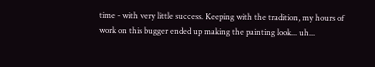time - with very little success. Keeping with the tradition, my hours of work on this bugger ended up making the painting look... uh...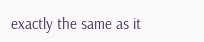exactly the same as it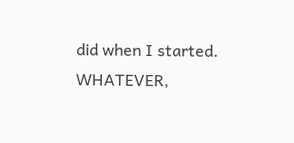did when I started. WHATEVER,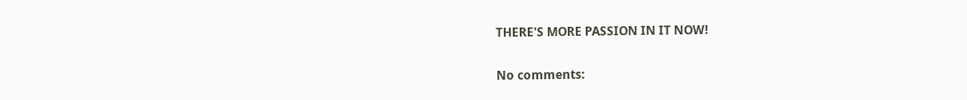THERE'S MORE PASSION IN IT NOW!

No comments: